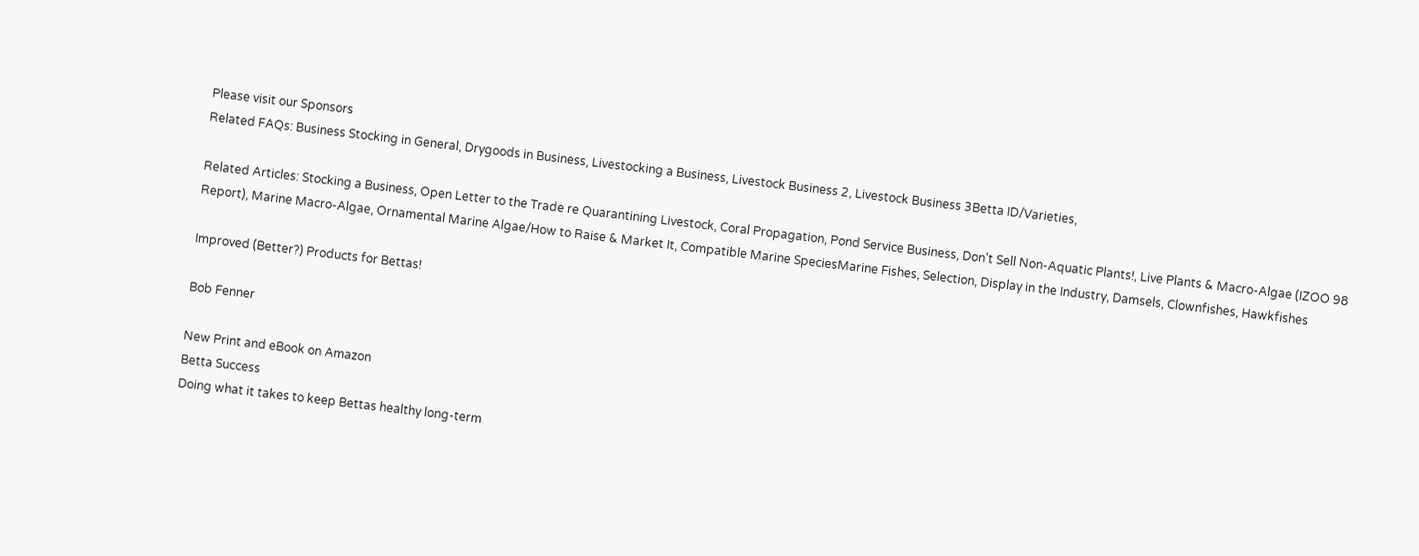Please visit our Sponsors
Related FAQs: Business Stocking in General, Drygoods in Business, Livestocking a Business, Livestock Business 2, Livestock Business 3Betta ID/Varieties,

Related Articles: Stocking a Business, Open Letter to the Trade re Quarantining Livestock, Coral Propagation, Pond Service Business, Don't Sell Non-Aquatic Plants!, Live Plants & Macro-Algae (IZOO 98 Report), Marine Macro-Algae, Ornamental Marine Algae/How to Raise & Market It, Compatible Marine SpeciesMarine Fishes, Selection, Display in the Industry, Damsels, Clownfishes, Hawkfishes

Improved (Better?) Products for Bettas!

Bob Fenner

New Print and eBook on Amazon
Betta Success
Doing what it takes to keep Bettas healthy long-term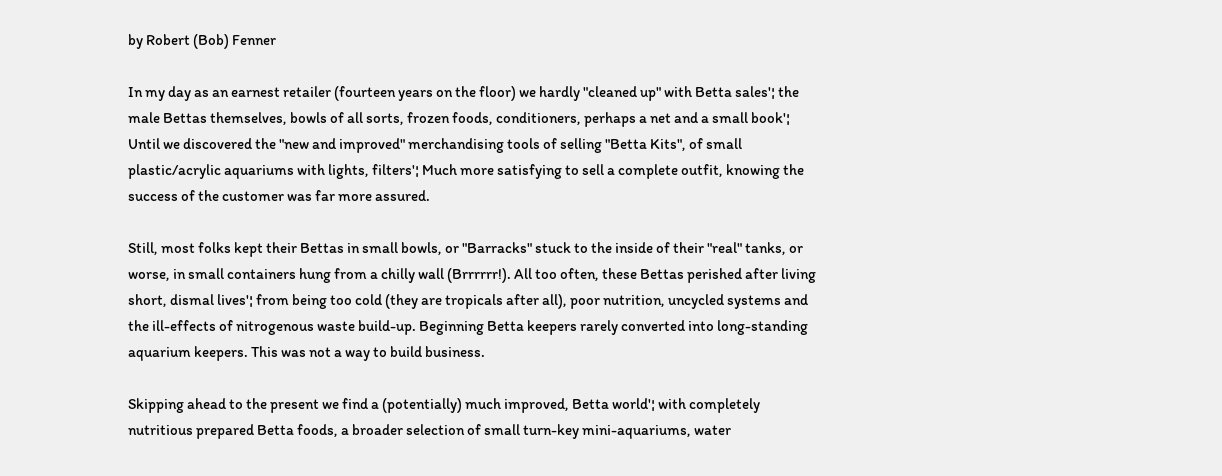by Robert (Bob) Fenner

In my day as an earnest retailer (fourteen years on the floor) we hardly "cleaned up" with Betta sales'¦ the male Bettas themselves, bowls of all sorts, frozen foods, conditioners, perhaps a net and a small book'¦ Until we discovered the "new and improved" merchandising tools of selling "Betta Kits", of small plastic/acrylic aquariums with lights, filters'¦ Much more satisfying to sell a complete outfit, knowing the success of the customer was far more assured.

Still, most folks kept their Bettas in small bowls, or "Barracks" stuck to the inside of their "real" tanks, or worse, in small containers hung from a chilly wall (Brrrrrr!). All too often, these Bettas perished after living short, dismal lives'¦ from being too cold (they are tropicals after all), poor nutrition, uncycled systems and the ill-effects of nitrogenous waste build-up. Beginning Betta keepers rarely converted into long-standing aquarium keepers. This was not a way to build business.

Skipping ahead to the present we find a (potentially) much improved, Betta world'¦ with completely nutritious prepared Betta foods, a broader selection of small turn-key mini-aquariums, water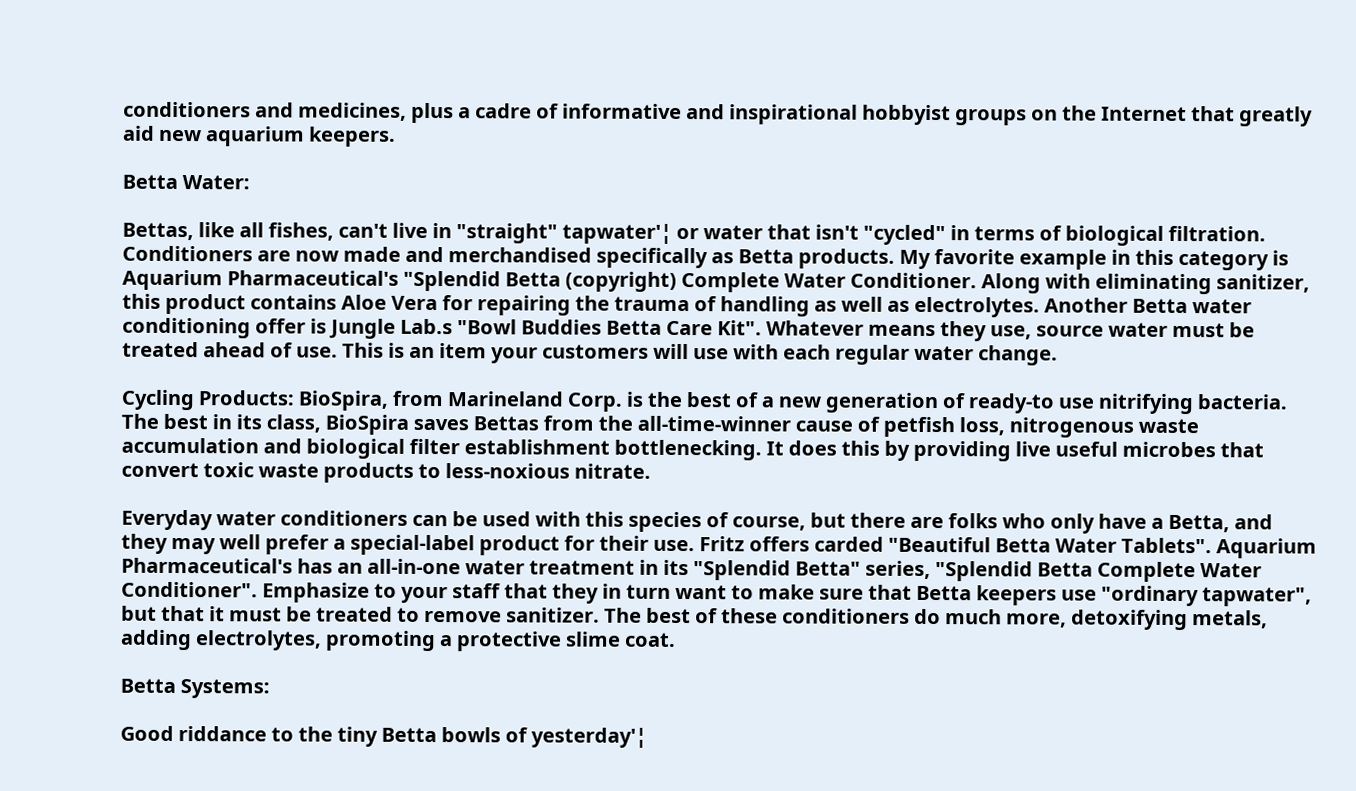conditioners and medicines, plus a cadre of informative and inspirational hobbyist groups on the Internet that greatly aid new aquarium keepers.

Betta Water:

Bettas, like all fishes, can't live in "straight" tapwater'¦ or water that isn't "cycled" in terms of biological filtration. Conditioners are now made and merchandised specifically as Betta products. My favorite example in this category is Aquarium Pharmaceutical's "Splendid Betta (copyright) Complete Water Conditioner. Along with eliminating sanitizer, this product contains Aloe Vera for repairing the trauma of handling as well as electrolytes. Another Betta water conditioning offer is Jungle Lab.s "Bowl Buddies Betta Care Kit". Whatever means they use, source water must be treated ahead of use. This is an item your customers will use with each regular water change.

Cycling Products: BioSpira, from Marineland Corp. is the best of a new generation of ready-to use nitrifying bacteria. The best in its class, BioSpira saves Bettas from the all-time-winner cause of petfish loss, nitrogenous waste accumulation and biological filter establishment bottlenecking. It does this by providing live useful microbes that convert toxic waste products to less-noxious nitrate.

Everyday water conditioners can be used with this species of course, but there are folks who only have a Betta, and they may well prefer a special-label product for their use. Fritz offers carded "Beautiful Betta Water Tablets". Aquarium Pharmaceutical's has an all-in-one water treatment in its "Splendid Betta" series, "Splendid Betta Complete Water Conditioner". Emphasize to your staff that they in turn want to make sure that Betta keepers use "ordinary tapwater", but that it must be treated to remove sanitizer. The best of these conditioners do much more, detoxifying metals, adding electrolytes, promoting a protective slime coat.

Betta Systems:

Good riddance to the tiny Betta bowls of yesterday'¦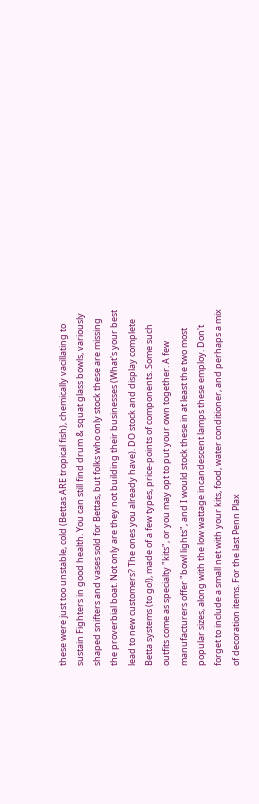these were just too unstable, cold (Bettas ARE tropical fish), chemically vacillating to sustain Fighters in good health. You can still find drum & squat glass bowls, variously shaped snifters and vases sold for Bettas, but folks who only stock these are missing the proverbial boat. Not only are they not building their businesses (What's your best lead to new customers? The ones you already have). DO stock and display complete Betta systems (to go!), made of a few types, price-points of components. Some such outfits come as specialty "kits", or you may opt to put your own together. A few manufacturers offer "bowl lights", and I would stock these in at least the two most popular sizes, along with the low wattage incandescent lamps these employ. Don't forget to include a small net with your kits, food, water conditioner, and perhaps a mix of decoration items. For the last Penn Plax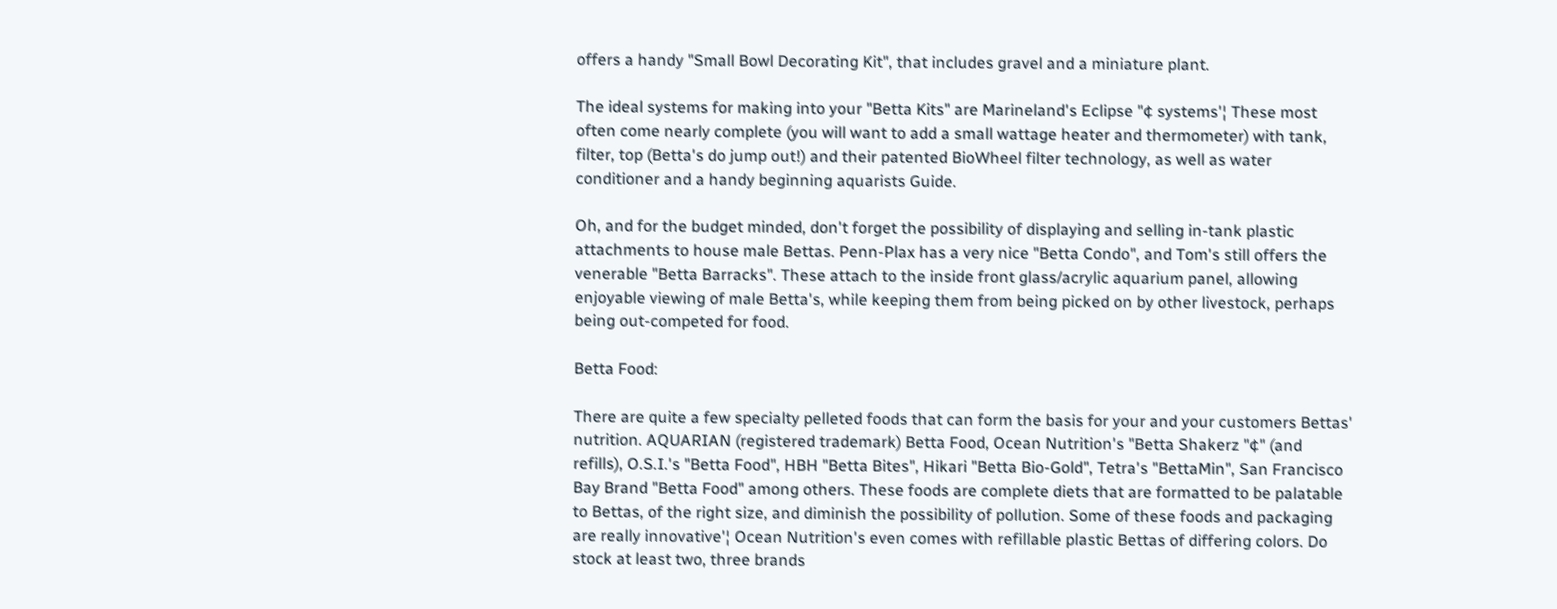offers a handy "Small Bowl Decorating Kit", that includes gravel and a miniature plant.

The ideal systems for making into your "Betta Kits" are Marineland's Eclipse "¢ systems'¦ These most often come nearly complete (you will want to add a small wattage heater and thermometer) with tank, filter, top (Betta's do jump out!) and their patented BioWheel filter technology, as well as water conditioner and a handy beginning aquarists Guide.

Oh, and for the budget minded, don't forget the possibility of displaying and selling in-tank plastic attachments to house male Bettas. Penn-Plax has a very nice "Betta Condo", and Tom's still offers the venerable "Betta Barracks". These attach to the inside front glass/acrylic aquarium panel, allowing enjoyable viewing of male Betta's, while keeping them from being picked on by other livestock, perhaps being out-competed for food.

Betta Food:

There are quite a few specialty pelleted foods that can form the basis for your and your customers Bettas' nutrition. AQUARIAN (registered trademark) Betta Food, Ocean Nutrition's "Betta Shakerz "¢" (and refills), O.S.I.'s "Betta Food", HBH "Betta Bites", Hikari "Betta Bio-Gold", Tetra's "BettaMin", San Francisco Bay Brand "Betta Food" among others. These foods are complete diets that are formatted to be palatable to Bettas, of the right size, and diminish the possibility of pollution. Some of these foods and packaging are really innovative'¦ Ocean Nutrition's even comes with refillable plastic Bettas of differing colors. Do stock at least two, three brands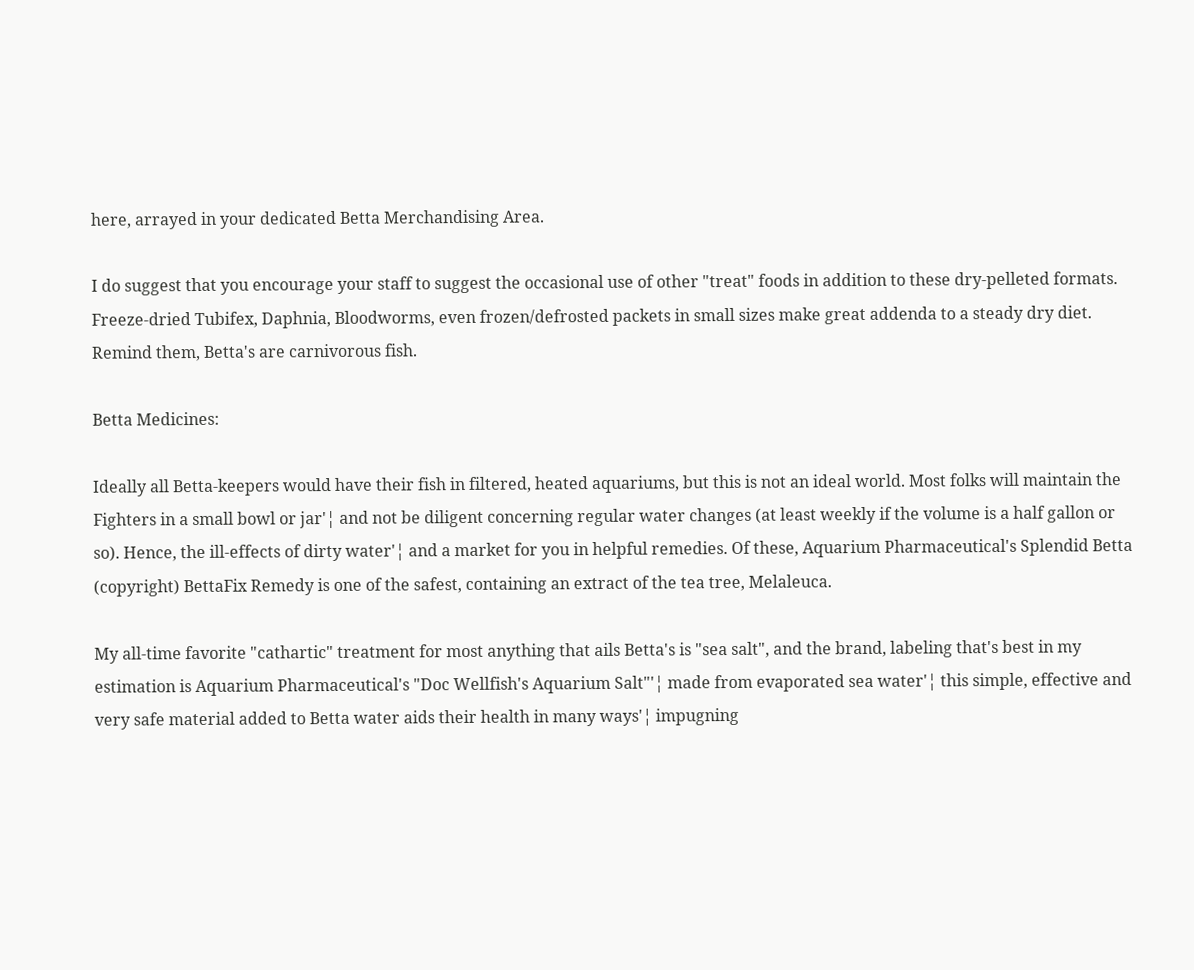here, arrayed in your dedicated Betta Merchandising Area.

I do suggest that you encourage your staff to suggest the occasional use of other "treat" foods in addition to these dry-pelleted formats. Freeze-dried Tubifex, Daphnia, Bloodworms, even frozen/defrosted packets in small sizes make great addenda to a steady dry diet. Remind them, Betta's are carnivorous fish.

Betta Medicines:

Ideally all Betta-keepers would have their fish in filtered, heated aquariums, but this is not an ideal world. Most folks will maintain the Fighters in a small bowl or jar'¦ and not be diligent concerning regular water changes (at least weekly if the volume is a half gallon or so). Hence, the ill-effects of dirty water'¦ and a market for you in helpful remedies. Of these, Aquarium Pharmaceutical's Splendid Betta (copyright) BettaFix Remedy is one of the safest, containing an extract of the tea tree, Melaleuca.

My all-time favorite "cathartic" treatment for most anything that ails Betta's is "sea salt", and the brand, labeling that's best in my estimation is Aquarium Pharmaceutical's "Doc Wellfish's Aquarium Salt"'¦ made from evaporated sea water'¦ this simple, effective and very safe material added to Betta water aids their health in many ways'¦ impugning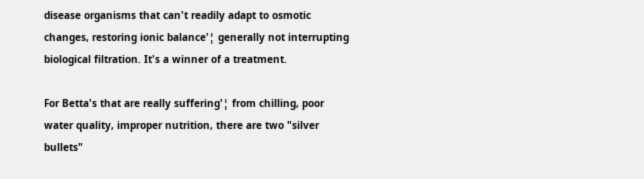disease organisms that can't readily adapt to osmotic changes, restoring ionic balance'¦ generally not interrupting biological filtration. It's a winner of a treatment.

For Betta's that are really suffering'¦ from chilling, poor water quality, improper nutrition, there are two "silver bullets"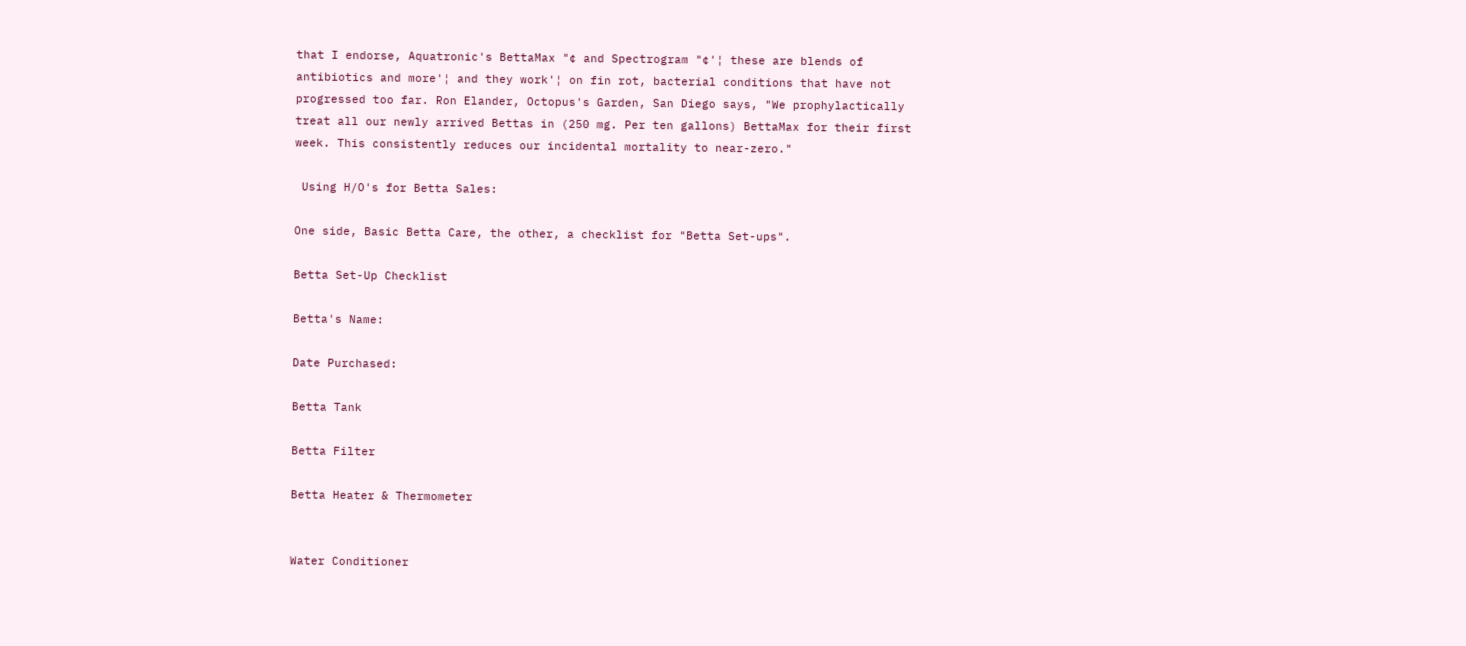that I endorse, Aquatronic's BettaMax "¢ and Spectrogram "¢'¦ these are blends of antibiotics and more'¦ and they work'¦ on fin rot, bacterial conditions that have not progressed too far. Ron Elander, Octopus's Garden, San Diego says, "We prophylactically treat all our newly arrived Bettas in (250 mg. Per ten gallons) BettaMax for their first week. This consistently reduces our incidental mortality to near-zero."

 Using H/O's for Betta Sales:

One side, Basic Betta Care, the other, a checklist for "Betta Set-ups".

Betta Set-Up Checklist

Betta's Name:

Date Purchased:

Betta Tank

Betta Filter

Betta Heater & Thermometer


Water Conditioner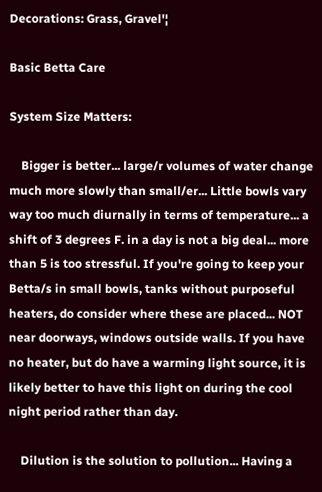Decorations: Grass, Gravel'¦

Basic Betta Care

System Size Matters:

    Bigger is better... large/r volumes of water change much more slowly than small/er... Little bowls vary way too much diurnally in terms of temperature... a shift of 3 degrees F. in a day is not a big deal... more than 5 is too stressful. If you're going to keep your Betta/s in small bowls, tanks without purposeful heaters, do consider where these are placed... NOT near doorways, windows outside walls. If you have no heater, but do have a warming light source, it is likely better to have this light on during the cool night period rather than day.

    Dilution is the solution to pollution... Having a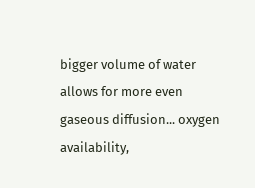bigger volume of water allows for more even gaseous diffusion... oxygen availability,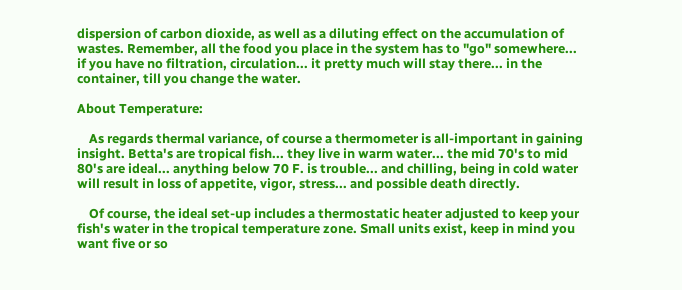dispersion of carbon dioxide, as well as a diluting effect on the accumulation of wastes. Remember, all the food you place in the system has to "go" somewhere... if you have no filtration, circulation... it pretty much will stay there... in the container, till you change the water.

About Temperature:

    As regards thermal variance, of course a thermometer is all-important in gaining insight. Betta's are tropical fish... they live in warm water... the mid 70's to mid 80's are ideal... anything below 70 F. is trouble... and chilling, being in cold water will result in loss of appetite, vigor, stress... and possible death directly.

    Of course, the ideal set-up includes a thermostatic heater adjusted to keep your fish's water in the tropical temperature zone. Small units exist, keep in mind you want five or so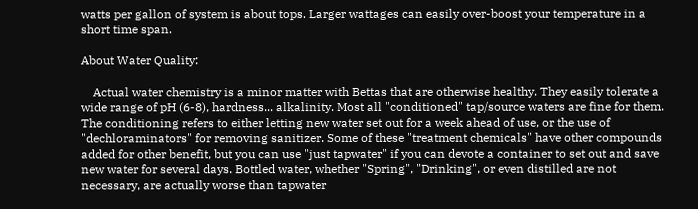watts per gallon of system is about tops. Larger wattages can easily over-boost your temperature in a short time span.

About Water Quality:

    Actual water chemistry is a minor matter with Bettas that are otherwise healthy. They easily tolerate a wide range of pH (6-8), hardness... alkalinity. Most all "conditioned" tap/source waters are fine for them. The conditioning refers to either letting new water set out for a week ahead of use, or the use of "dechloraminators" for removing sanitizer. Some of these "treatment chemicals" have other compounds added for other benefit, but you can use "just tapwater" if you can devote a container to set out and save new water for several days. Bottled water, whether "Spring", "Drinking", or even distilled are not necessary, are actually worse than tapwater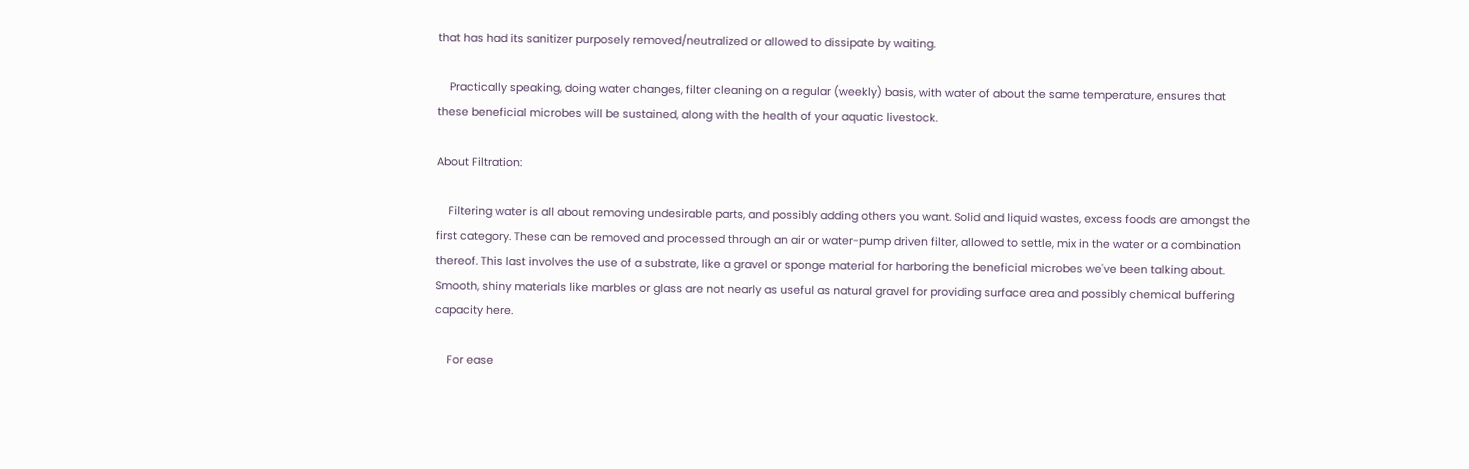that has had its sanitizer purposely removed/neutralized or allowed to dissipate by waiting.

    Practically speaking, doing water changes, filter cleaning on a regular (weekly) basis, with water of about the same temperature, ensures that these beneficial microbes will be sustained, along with the health of your aquatic livestock.

About Filtration:

    Filtering water is all about removing undesirable parts, and possibly adding others you want. Solid and liquid wastes, excess foods are amongst the first category. These can be removed and processed through an air or water-pump driven filter, allowed to settle, mix in the water or a combination thereof. This last involves the use of a substrate, like a gravel or sponge material for harboring the beneficial microbes we've been talking about. Smooth, shiny materials like marbles or glass are not nearly as useful as natural gravel for providing surface area and possibly chemical buffering capacity here.

    For ease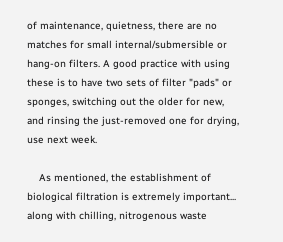of maintenance, quietness, there are no matches for small internal/submersible or hang-on filters. A good practice with using these is to have two sets of filter "pads" or sponges, switching out the older for new, and rinsing the just-removed one for drying, use next week.

    As mentioned, the establishment of biological filtration is extremely important... along with chilling, nitrogenous waste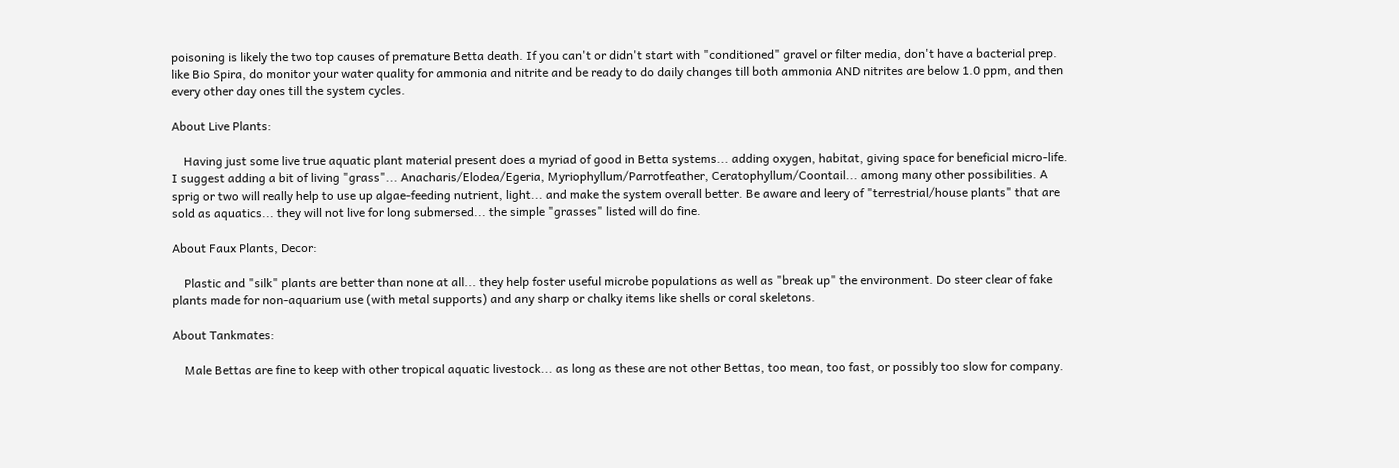poisoning is likely the two top causes of premature Betta death. If you can't or didn't start with "conditioned" gravel or filter media, don't have a bacterial prep. like Bio Spira, do monitor your water quality for ammonia and nitrite and be ready to do daily changes till both ammonia AND nitrites are below 1.0 ppm, and then every other day ones till the system cycles.

About Live Plants:

    Having just some live true aquatic plant material present does a myriad of good in Betta systems... adding oxygen, habitat, giving space for beneficial micro-life. I suggest adding a bit of living "grass"... Anacharis/Elodea/Egeria, Myriophyllum/Parrotfeather, Ceratophyllum/Coontail... among many other possibilities. A sprig or two will really help to use up algae-feeding nutrient, light... and make the system overall better. Be aware and leery of "terrestrial/house plants" that are sold as aquatics... they will not live for long submersed... the simple "grasses" listed will do fine.

About Faux Plants, Decor:

    Plastic and "silk" plants are better than none at all... they help foster useful microbe populations as well as "break up" the environment. Do steer clear of fake plants made for non-aquarium use (with metal supports) and any sharp or chalky items like shells or coral skeletons.

About Tankmates:

    Male Bettas are fine to keep with other tropical aquatic livestock... as long as these are not other Bettas, too mean, too fast, or possibly too slow for company.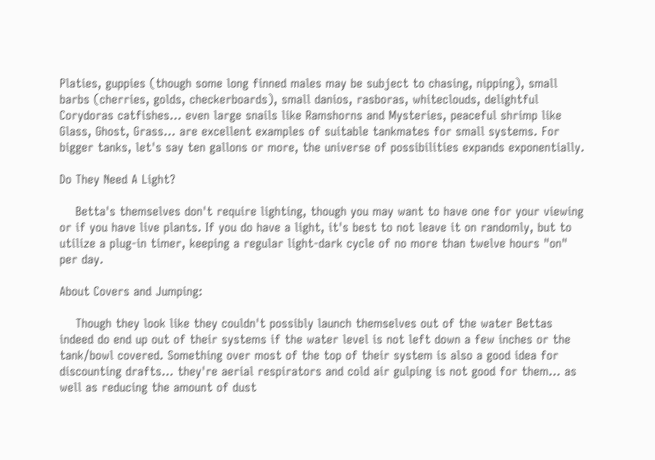Platies, guppies (though some long finned males may be subject to chasing, nipping), small barbs (cherries, golds, checkerboards), small danios, rasboras, whiteclouds, delightful Corydoras catfishes... even large snails like Ramshorns and Mysteries, peaceful shrimp like Glass, Ghost, Grass... are excellent examples of suitable tankmates for small systems. For bigger tanks, let's say ten gallons or more, the universe of possibilities expands exponentially.

Do They Need A Light?

    Betta's themselves don't require lighting, though you may want to have one for your viewing or if you have live plants. If you do have a light, it's best to not leave it on randomly, but to utilize a plug-in timer, keeping a regular light-dark cycle of no more than twelve hours "on" per day.

About Covers and Jumping:

    Though they look like they couldn't possibly launch themselves out of the water Bettas indeed do end up out of their systems if the water level is not left down a few inches or the tank/bowl covered. Something over most of the top of their system is also a good idea for discounting drafts... they're aerial respirators and cold air gulping is not good for them... as well as reducing the amount of dust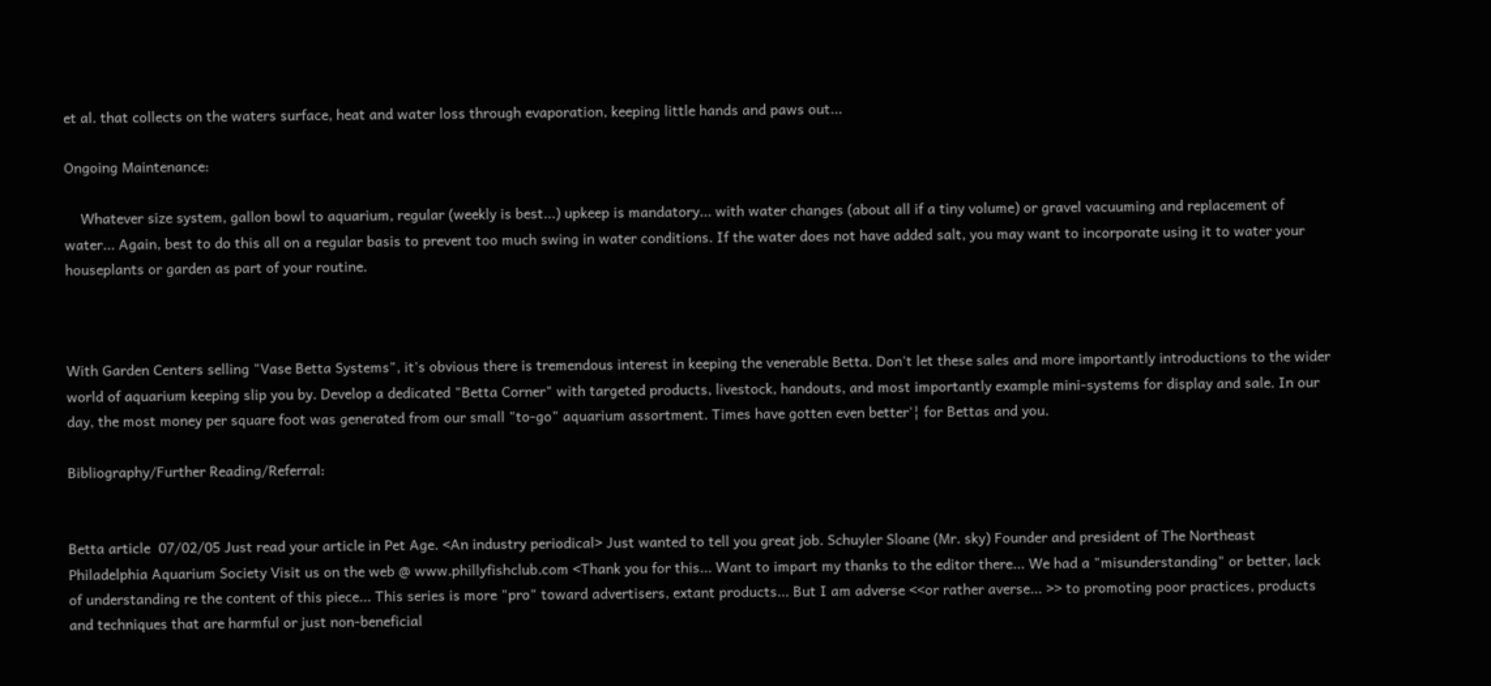et al. that collects on the waters surface, heat and water loss through evaporation, keeping little hands and paws out...

Ongoing Maintenance:

    Whatever size system, gallon bowl to aquarium, regular (weekly is best...) upkeep is mandatory... with water changes (about all if a tiny volume) or gravel vacuuming and replacement of water... Again, best to do this all on a regular basis to prevent too much swing in water conditions. If the water does not have added salt, you may want to incorporate using it to water your houseplants or garden as part of your routine.



With Garden Centers selling "Vase Betta Systems", it's obvious there is tremendous interest in keeping the venerable Betta. Don't let these sales and more importantly introductions to the wider world of aquarium keeping slip you by. Develop a dedicated "Betta Corner" with targeted products, livestock, handouts, and most importantly example mini-systems for display and sale. In our day, the most money per square foot was generated from our small "to-go" aquarium assortment. Times have gotten even better'¦ for Bettas and you.

Bibliography/Further Reading/Referral:


Betta article  07/02/05 Just read your article in Pet Age. <An industry periodical> Just wanted to tell you great job. Schuyler Sloane (Mr. sky) Founder and president of The Northeast Philadelphia Aquarium Society Visit us on the web @ www.phillyfishclub.com <Thank you for this... Want to impart my thanks to the editor there... We had a "misunderstanding" or better, lack of understanding re the content of this piece... This series is more "pro" toward advertisers, extant products... But I am adverse <<or rather averse... >> to promoting poor practices, products and techniques that are harmful or just non-beneficial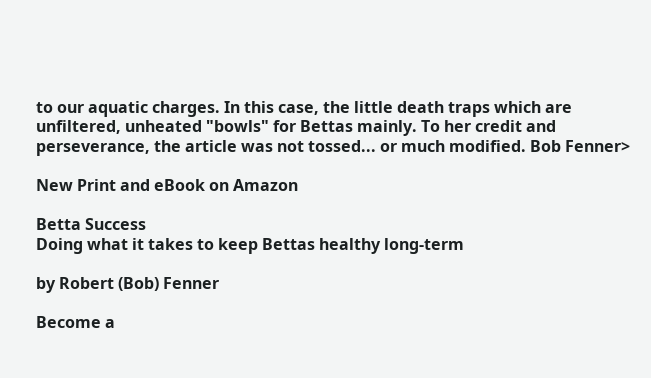to our aquatic charges. In this case, the little death traps which are unfiltered, unheated "bowls" for Bettas mainly. To her credit and perseverance, the article was not tossed... or much modified. Bob Fenner>

New Print and eBook on Amazon

Betta Success
Doing what it takes to keep Bettas healthy long-term

by Robert (Bob) Fenner

Become a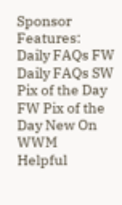Sponsor Features:
Daily FAQs FW Daily FAQs SW Pix of the Day FW Pix of the Day New On WWM
Helpful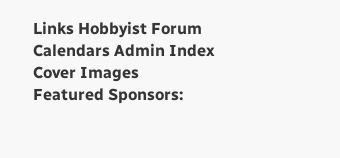Links Hobbyist Forum Calendars Admin Index Cover Images
Featured Sponsors: